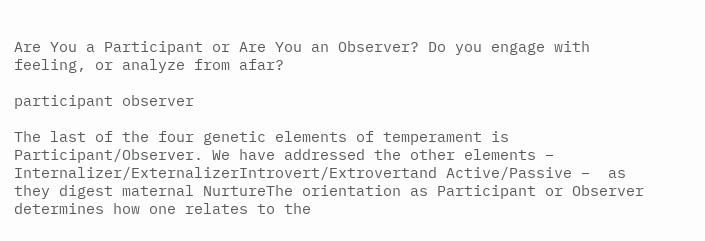Are You a Participant or Are You an Observer? Do you engage with feeling, or analyze from afar?

participant observer

The last of the four genetic elements of temperament is Participant/Observer. We have addressed the other elements – Internalizer/ExternalizerIntrovert/Extrovertand Active/Passive –  as they digest maternal NurtureThe orientation as Participant or Observer determines how one relates to the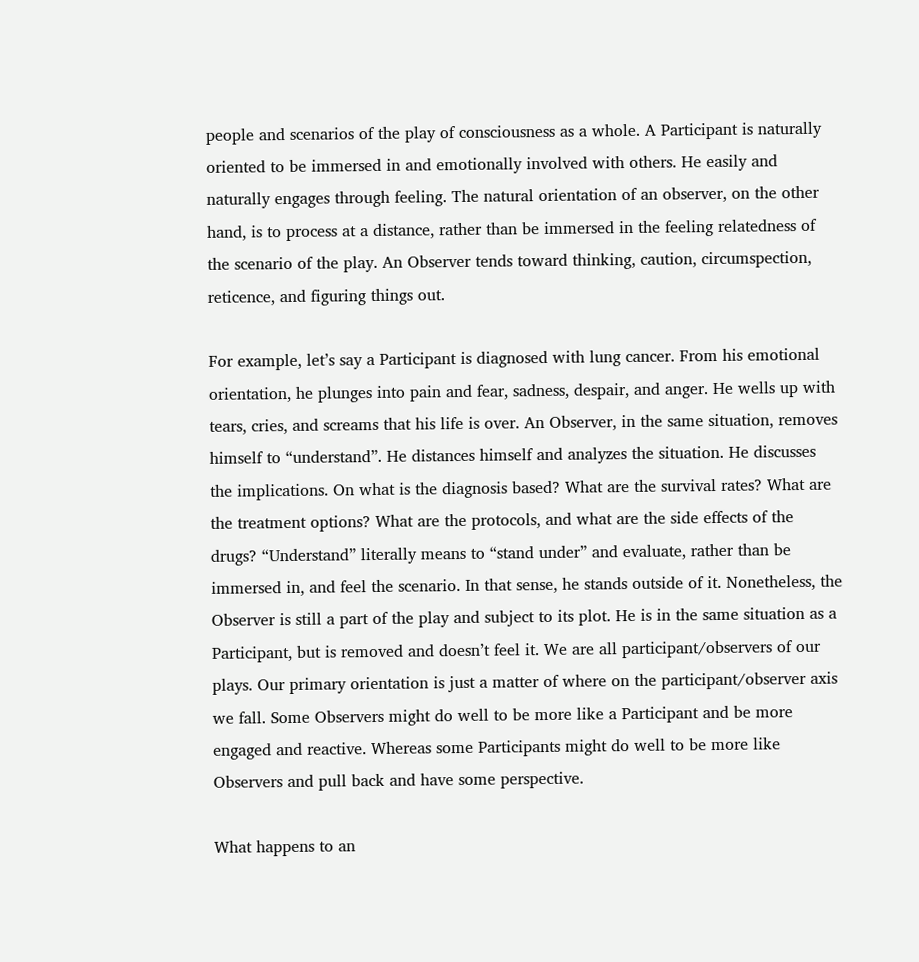people and scenarios of the play of consciousness as a whole. A Participant is naturally oriented to be immersed in and emotionally involved with others. He easily and naturally engages through feeling. The natural orientation of an observer, on the other hand, is to process at a distance, rather than be immersed in the feeling relatedness of the scenario of the play. An Observer tends toward thinking, caution, circumspection, reticence, and figuring things out.

For example, let’s say a Participant is diagnosed with lung cancer. From his emotional orientation, he plunges into pain and fear, sadness, despair, and anger. He wells up with tears, cries, and screams that his life is over. An Observer, in the same situation, removes himself to “understand”. He distances himself and analyzes the situation. He discusses the implications. On what is the diagnosis based? What are the survival rates? What are the treatment options? What are the protocols, and what are the side effects of the drugs? “Understand” literally means to “stand under” and evaluate, rather than be immersed in, and feel the scenario. In that sense, he stands outside of it. Nonetheless, the Observer is still a part of the play and subject to its plot. He is in the same situation as a Participant, but is removed and doesn’t feel it. We are all participant/observers of our plays. Our primary orientation is just a matter of where on the participant/observer axis we fall. Some Observers might do well to be more like a Participant and be more engaged and reactive. Whereas some Participants might do well to be more like Observers and pull back and have some perspective.

What happens to an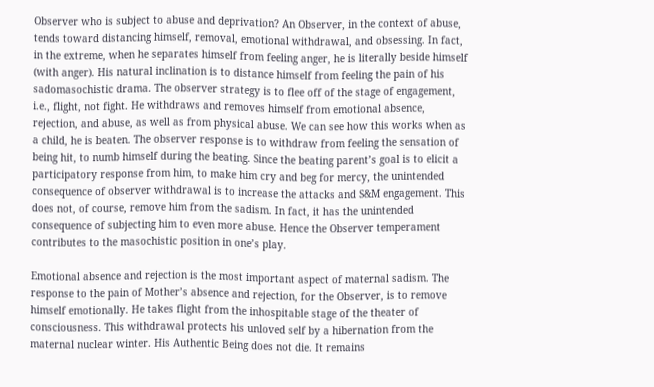Observer who is subject to abuse and deprivation? An Observer, in the context of abuse, tends toward distancing himself, removal, emotional withdrawal, and obsessing. In fact, in the extreme, when he separates himself from feeling anger, he is literally beside himself (with anger). His natural inclination is to distance himself from feeling the pain of his sadomasochistic drama. The observer strategy is to flee off of the stage of engagement, i.e., flight, not fight. He withdraws and removes himself from emotional absence, rejection, and abuse, as well as from physical abuse. We can see how this works when as a child, he is beaten. The observer response is to withdraw from feeling the sensation of being hit, to numb himself during the beating. Since the beating parent’s goal is to elicit a participatory response from him, to make him cry and beg for mercy, the unintended consequence of observer withdrawal is to increase the attacks and S&M engagement. This does not, of course, remove him from the sadism. In fact, it has the unintended consequence of subjecting him to even more abuse. Hence the Observer temperament contributes to the masochistic position in one’s play.

Emotional absence and rejection is the most important aspect of maternal sadism. The response to the pain of Mother’s absence and rejection, for the Observer, is to remove himself emotionally. He takes flight from the inhospitable stage of the theater of consciousness. This withdrawal protects his unloved self by a hibernation from the maternal nuclear winter. His Authentic Being does not die. It remains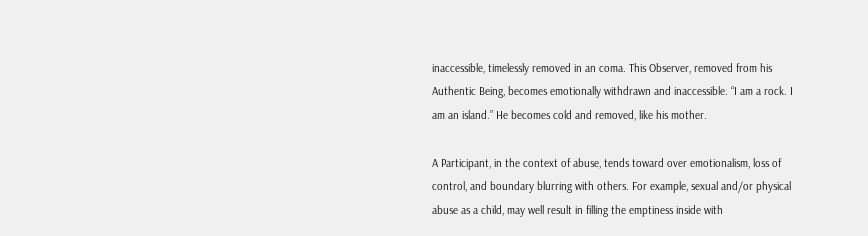inaccessible, timelessly removed in an coma. This Observer, removed from his Authentic Being, becomes emotionally withdrawn and inaccessible. “I am a rock. I am an island.” He becomes cold and removed, like his mother.

A Participant, in the context of abuse, tends toward over emotionalism, loss of control, and boundary blurring with others. For example, sexual and/or physical abuse as a child, may well result in filling the emptiness inside with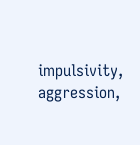impulsivity, aggression,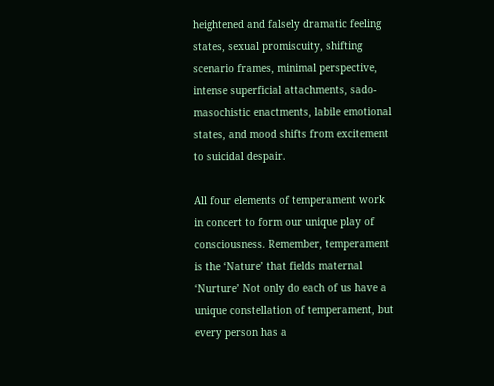heightened and falsely dramatic feeling states, sexual promiscuity, shifting scenario frames, minimal perspective, intense superficial attachments, sado-masochistic enactments, labile emotional states, and mood shifts from excitement to suicidal despair.

All four elements of temperament work in concert to form our unique play of consciousness. Remember, temperament is the ‘Nature’ that fields maternal ‘Nurture’ Not only do each of us have a unique constellation of temperament, but every person has a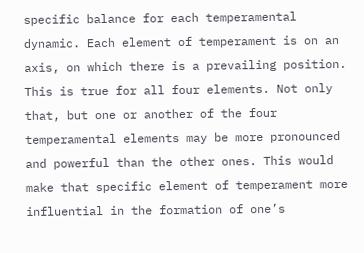specific balance for each temperamental dynamic. Each element of temperament is on an axis, on which there is a prevailing position. This is true for all four elements. Not only that, but one or another of the four temperamental elements may be more pronounced and powerful than the other ones. This would make that specific element of temperament more influential in the formation of one’s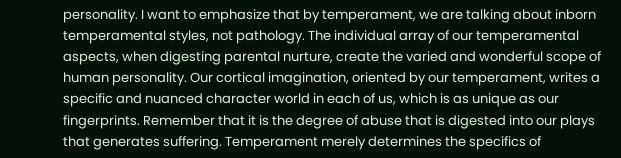personality. I want to emphasize that by temperament, we are talking about inborn temperamental styles, not pathology. The individual array of our temperamental aspects, when digesting parental nurture, create the varied and wonderful scope of human personality. Our cortical imagination, oriented by our temperament, writes a specific and nuanced character world in each of us, which is as unique as our fingerprints. Remember that it is the degree of abuse that is digested into our plays that generates suffering. Temperament merely determines the specifics of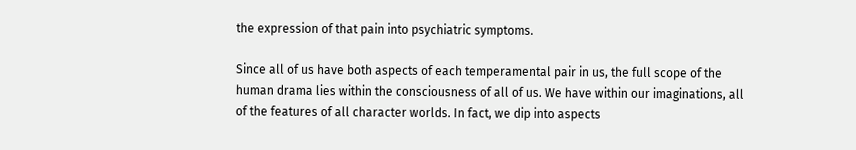the expression of that pain into psychiatric symptoms.

Since all of us have both aspects of each temperamental pair in us, the full scope of the human drama lies within the consciousness of all of us. We have within our imaginations, all of the features of all character worlds. In fact, we dip into aspects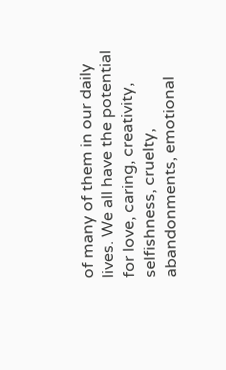of many of them in our daily lives. We all have the potential for love, caring, creativity, selfishness, cruelty, abandonments, emotional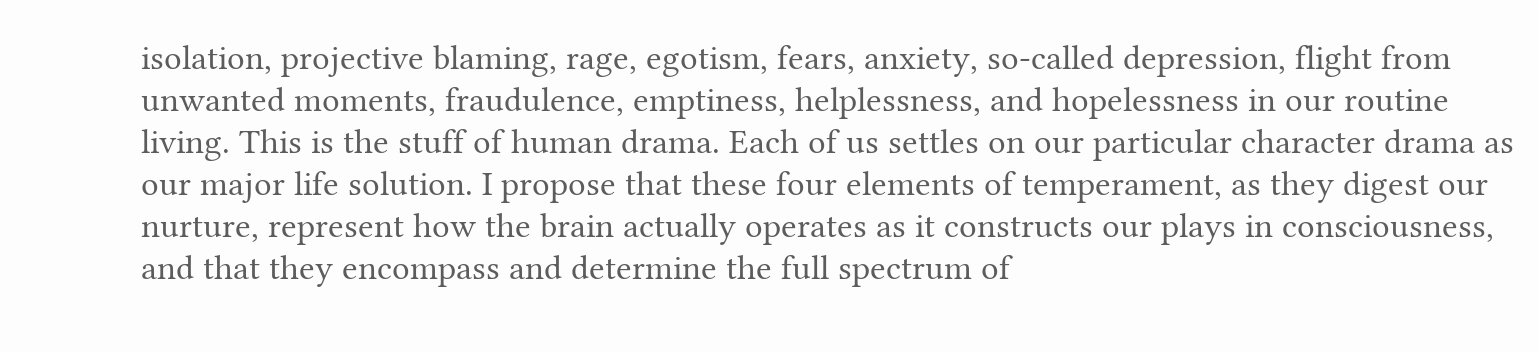isolation, projective blaming, rage, egotism, fears, anxiety, so-called depression, flight from unwanted moments, fraudulence, emptiness, helplessness, and hopelessness in our routine living. This is the stuff of human drama. Each of us settles on our particular character drama as our major life solution. I propose that these four elements of temperament, as they digest our nurture, represent how the brain actually operates as it constructs our plays in consciousness, and that they encompass and determine the full spectrum of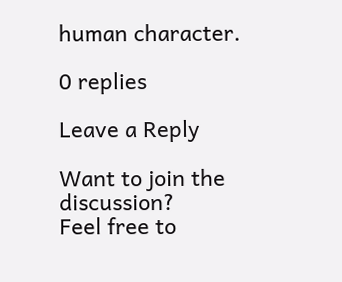human character.

0 replies

Leave a Reply

Want to join the discussion?
Feel free to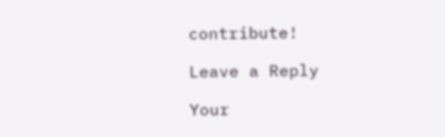contribute!

Leave a Reply

Your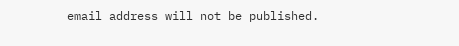email address will not be published.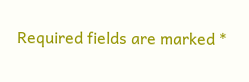Required fields are marked *